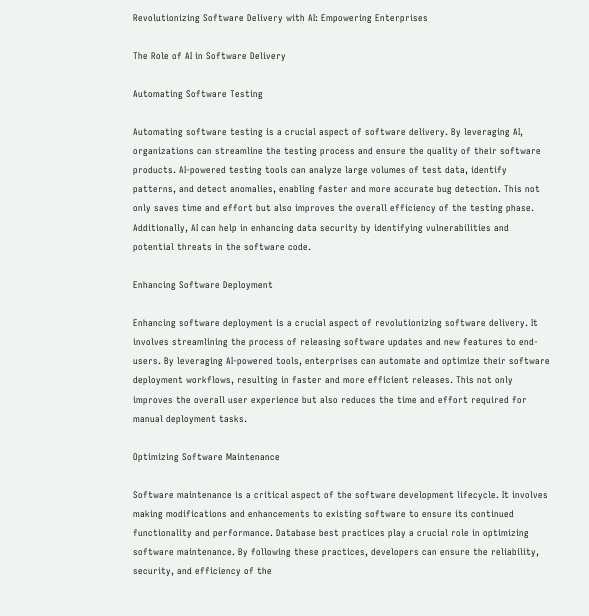Revolutionizing Software Delivery with AI: Empowering Enterprises

The Role of AI in Software Delivery

Automating Software Testing

Automating software testing is a crucial aspect of software delivery. By leveraging AI, organizations can streamline the testing process and ensure the quality of their software products. AI-powered testing tools can analyze large volumes of test data, identify patterns, and detect anomalies, enabling faster and more accurate bug detection. This not only saves time and effort but also improves the overall efficiency of the testing phase. Additionally, AI can help in enhancing data security by identifying vulnerabilities and potential threats in the software code.

Enhancing Software Deployment

Enhancing software deployment is a crucial aspect of revolutionizing software delivery. It involves streamlining the process of releasing software updates and new features to end-users. By leveraging AI-powered tools, enterprises can automate and optimize their software deployment workflows, resulting in faster and more efficient releases. This not only improves the overall user experience but also reduces the time and effort required for manual deployment tasks.

Optimizing Software Maintenance

Software maintenance is a critical aspect of the software development lifecycle. It involves making modifications and enhancements to existing software to ensure its continued functionality and performance. Database best practices play a crucial role in optimizing software maintenance. By following these practices, developers can ensure the reliability, security, and efficiency of the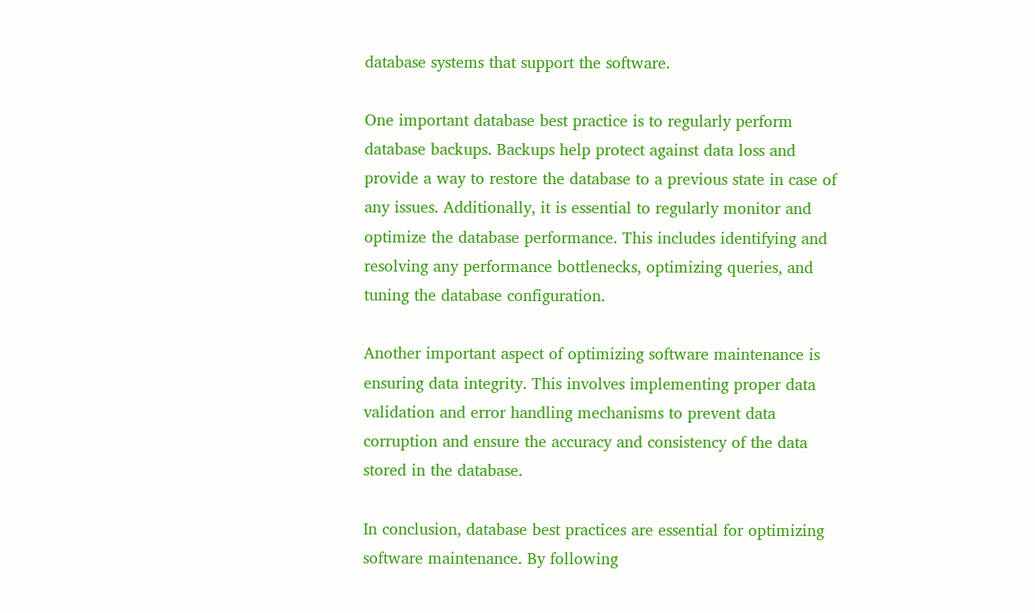database systems that support the software.

One important database best practice is to regularly perform database backups. Backups help protect against data loss and provide a way to restore the database to a previous state in case of any issues. Additionally, it is essential to regularly monitor and optimize the database performance. This includes identifying and resolving any performance bottlenecks, optimizing queries, and tuning the database configuration.

Another important aspect of optimizing software maintenance is ensuring data integrity. This involves implementing proper data validation and error handling mechanisms to prevent data corruption and ensure the accuracy and consistency of the data stored in the database.

In conclusion, database best practices are essential for optimizing software maintenance. By following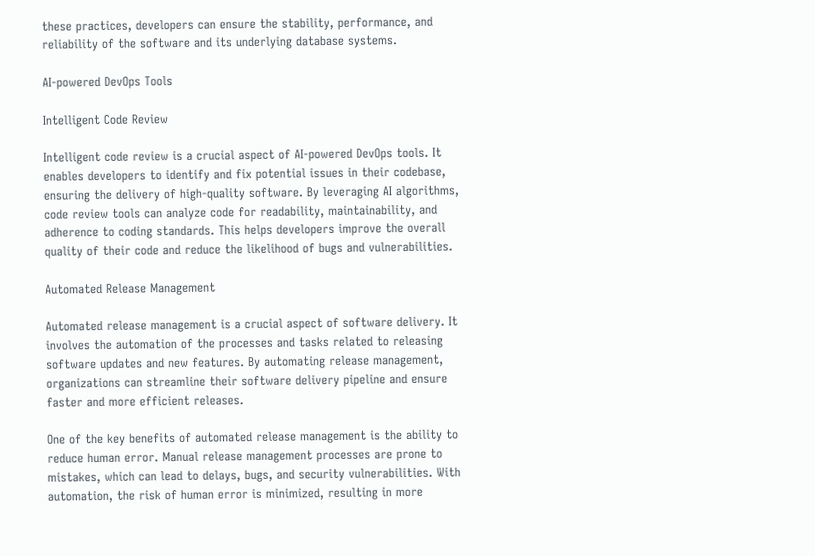these practices, developers can ensure the stability, performance, and reliability of the software and its underlying database systems.

AI-powered DevOps Tools

Intelligent Code Review

Intelligent code review is a crucial aspect of AI-powered DevOps tools. It enables developers to identify and fix potential issues in their codebase, ensuring the delivery of high-quality software. By leveraging AI algorithms, code review tools can analyze code for readability, maintainability, and adherence to coding standards. This helps developers improve the overall quality of their code and reduce the likelihood of bugs and vulnerabilities.

Automated Release Management

Automated release management is a crucial aspect of software delivery. It involves the automation of the processes and tasks related to releasing software updates and new features. By automating release management, organizations can streamline their software delivery pipeline and ensure faster and more efficient releases.

One of the key benefits of automated release management is the ability to reduce human error. Manual release management processes are prone to mistakes, which can lead to delays, bugs, and security vulnerabilities. With automation, the risk of human error is minimized, resulting in more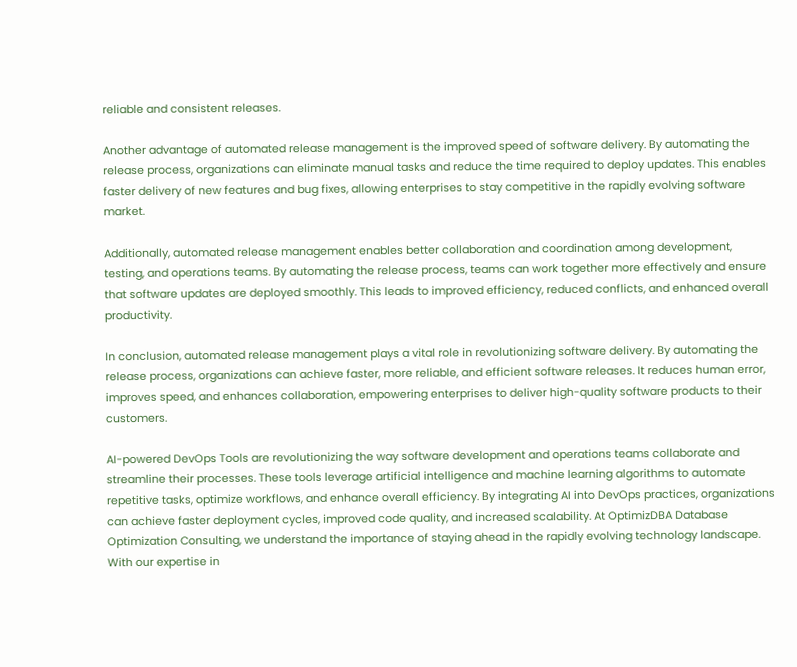reliable and consistent releases.

Another advantage of automated release management is the improved speed of software delivery. By automating the release process, organizations can eliminate manual tasks and reduce the time required to deploy updates. This enables faster delivery of new features and bug fixes, allowing enterprises to stay competitive in the rapidly evolving software market.

Additionally, automated release management enables better collaboration and coordination among development, testing, and operations teams. By automating the release process, teams can work together more effectively and ensure that software updates are deployed smoothly. This leads to improved efficiency, reduced conflicts, and enhanced overall productivity.

In conclusion, automated release management plays a vital role in revolutionizing software delivery. By automating the release process, organizations can achieve faster, more reliable, and efficient software releases. It reduces human error, improves speed, and enhances collaboration, empowering enterprises to deliver high-quality software products to their customers.

AI-powered DevOps Tools are revolutionizing the way software development and operations teams collaborate and streamline their processes. These tools leverage artificial intelligence and machine learning algorithms to automate repetitive tasks, optimize workflows, and enhance overall efficiency. By integrating AI into DevOps practices, organizations can achieve faster deployment cycles, improved code quality, and increased scalability. At OptimizDBA Database Optimization Consulting, we understand the importance of staying ahead in the rapidly evolving technology landscape. With our expertise in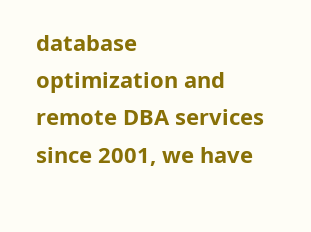database optimization and remote DBA services since 2001, we have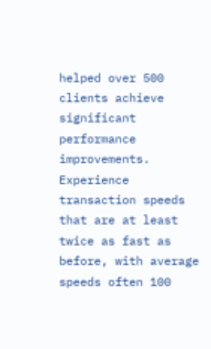helped over 500 clients achieve significant performance improvements. Experience transaction speeds that are at least twice as fast as before, with average speeds often 100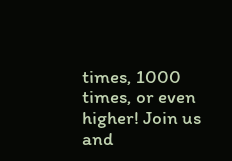times, 1000 times, or even higher! Join us and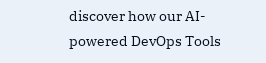discover how our AI-powered DevOps Tools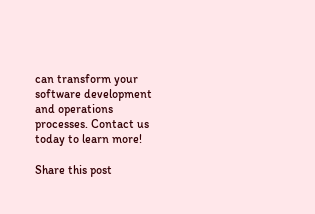can transform your software development and operations processes. Contact us today to learn more!

Share this post